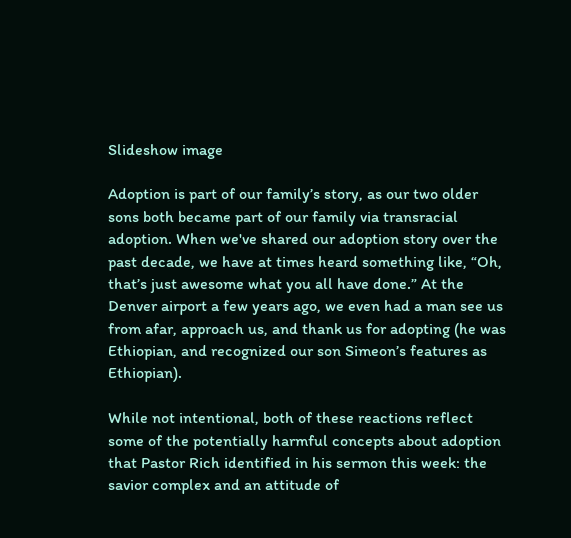Slideshow image

Adoption is part of our family’s story, as our two older sons both became part of our family via transracial adoption. When we've shared our adoption story over the past decade, we have at times heard something like, “Oh, that’s just awesome what you all have done.” At the Denver airport a few years ago, we even had a man see us from afar, approach us, and thank us for adopting (he was Ethiopian, and recognized our son Simeon’s features as Ethiopian).

While not intentional, both of these reactions reflect some of the potentially harmful concepts about adoption that Pastor Rich identified in his sermon this week: the savior complex and an attitude of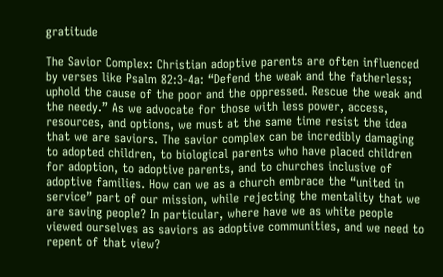gratitude

The Savior Complex: Christian adoptive parents are often influenced by verses like Psalm 82:3-4a: “Defend the weak and the fatherless; uphold the cause of the poor and the oppressed. Rescue the weak and the needy.” As we advocate for those with less power, access, resources, and options, we must at the same time resist the idea that we are saviors. The savior complex can be incredibly damaging to adopted children, to biological parents who have placed children for adoption, to adoptive parents, and to churches inclusive of adoptive families. How can we as a church embrace the “united in service” part of our mission, while rejecting the mentality that we are saving people? In particular, where have we as white people viewed ourselves as saviors as adoptive communities, and we need to repent of that view?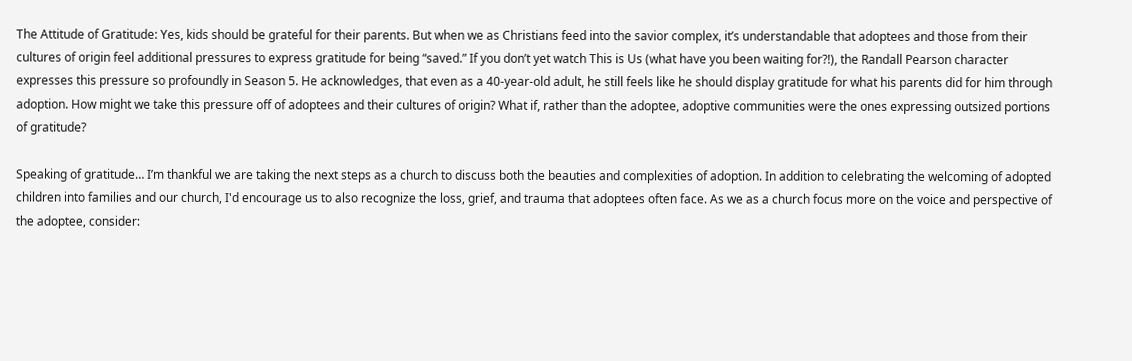The Attitude of Gratitude: Yes, kids should be grateful for their parents. But when we as Christians feed into the savior complex, it’s understandable that adoptees and those from their cultures of origin feel additional pressures to express gratitude for being “saved.” If you don’t yet watch This is Us (what have you been waiting for?!), the Randall Pearson character expresses this pressure so profoundly in Season 5. He acknowledges, that even as a 40-year-old adult, he still feels like he should display gratitude for what his parents did for him through adoption. How might we take this pressure off of adoptees and their cultures of origin? What if, rather than the adoptee, adoptive communities were the ones expressing outsized portions of gratitude?

Speaking of gratitude… I’m thankful we are taking the next steps as a church to discuss both the beauties and complexities of adoption. In addition to celebrating the welcoming of adopted children into families and our church, I'd encourage us to also recognize the loss, grief, and trauma that adoptees often face. As we as a church focus more on the voice and perspective of the adoptee, consider: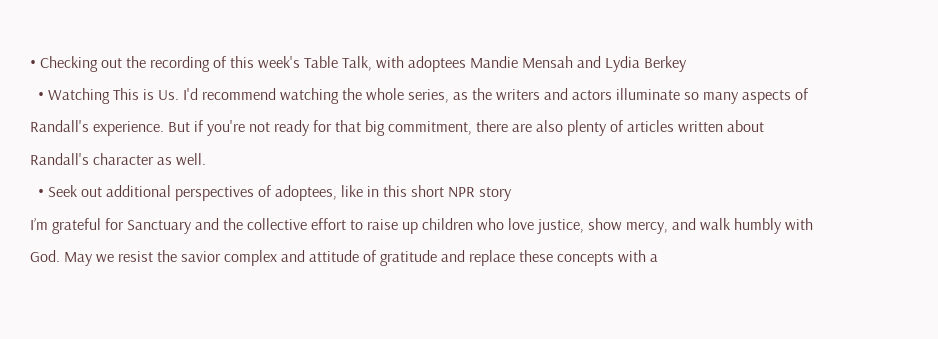• Checking out the recording of this week's Table Talk, with adoptees Mandie Mensah and Lydia Berkey
  • Watching This is Us. I'd recommend watching the whole series, as the writers and actors illuminate so many aspects of Randall's experience. But if you're not ready for that big commitment, there are also plenty of articles written about Randall's character as well.
  • Seek out additional perspectives of adoptees, like in this short NPR story
I’m grateful for Sanctuary and the collective effort to raise up children who love justice, show mercy, and walk humbly with God. May we resist the savior complex and attitude of gratitude and replace these concepts with a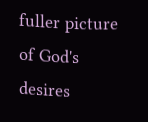fuller picture of God's desires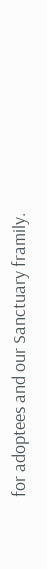for adoptees and our Sanctuary framily.